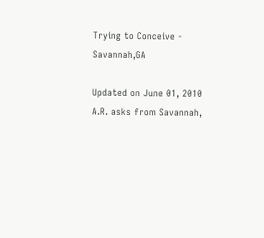Trying to Conceive - Savannah,GA

Updated on June 01, 2010
A.R. asks from Savannah,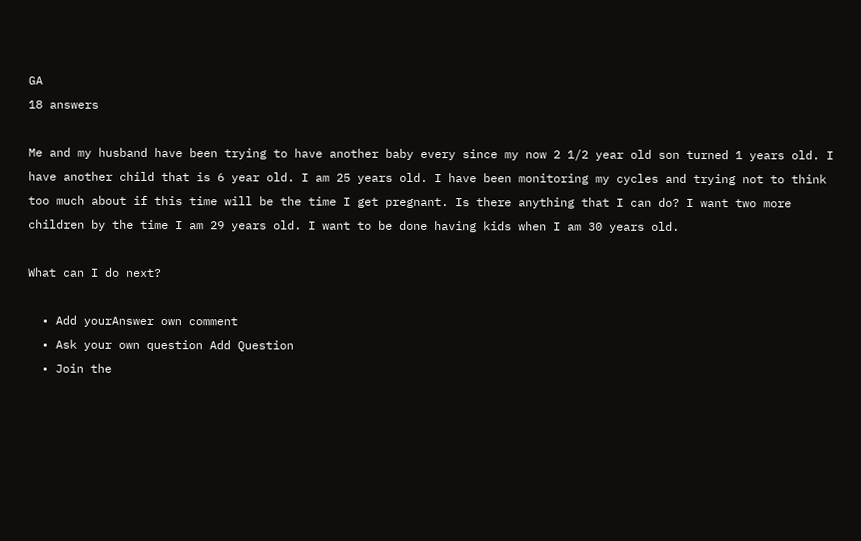GA
18 answers

Me and my husband have been trying to have another baby every since my now 2 1/2 year old son turned 1 years old. I have another child that is 6 year old. I am 25 years old. I have been monitoring my cycles and trying not to think too much about if this time will be the time I get pregnant. Is there anything that I can do? I want two more children by the time I am 29 years old. I want to be done having kids when I am 30 years old.

What can I do next?

  • Add yourAnswer own comment
  • Ask your own question Add Question
  • Join the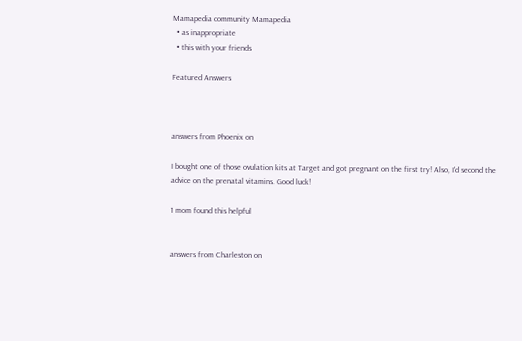Mamapedia community Mamapedia
  • as inappropriate
  • this with your friends

Featured Answers



answers from Phoenix on

I bought one of those ovulation kits at Target and got pregnant on the first try! Also, I'd second the advice on the prenatal vitamins. Good luck!

1 mom found this helpful


answers from Charleston on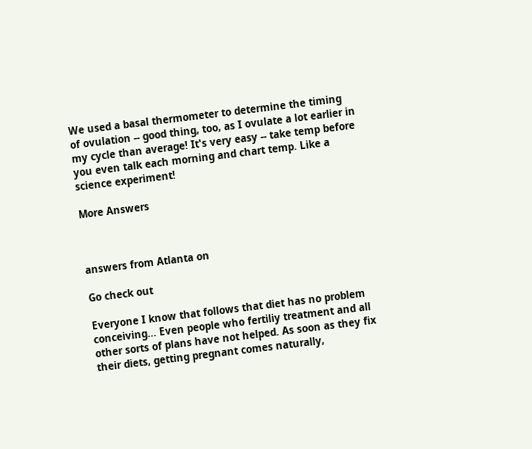We used a basal thermometer to determine the timing of ovulation -- good thing, too, as I ovulate a lot earlier in my cycle than average! It's very easy -- take temp before you even talk each morning and chart temp. Like a science experiment!

More Answers



answers from Atlanta on

Go check out

Everyone I know that follows that diet has no problem conceiving... Even people who fertiliy treatment and all other sorts of plans have not helped. As soon as they fix their diets, getting pregnant comes naturally,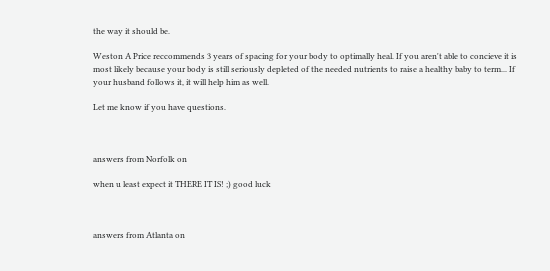the way it should be.

Weston A Price reccommends 3 years of spacing for your body to optimally heal. If you aren't able to concieve it is most likely because your body is still seriously depleted of the needed nutrients to raise a healthy baby to term... If your husband follows it, it will help him as well.

Let me know if you have questions.



answers from Norfolk on

when u least expect it THERE IT IS! ;) good luck



answers from Atlanta on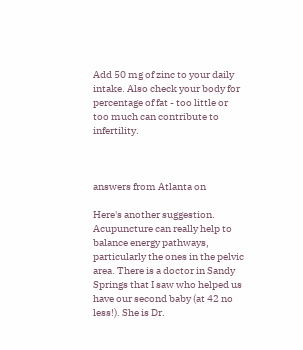Add 50 mg of zinc to your daily intake. Also check your body for percentage of fat - too little or too much can contribute to infertility.



answers from Atlanta on

Here's another suggestion. Acupuncture can really help to balance energy pathways, particularly the ones in the pelvic area. There is a doctor in Sandy Springs that I saw who helped us have our second baby (at 42 no less!). She is Dr.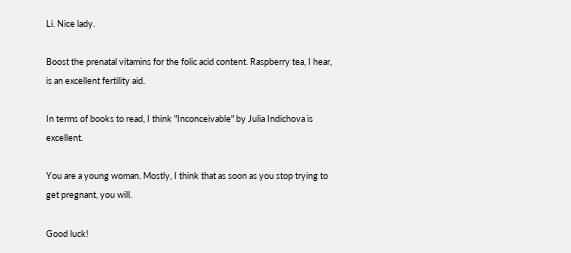Li. Nice lady.

Boost the prenatal vitamins for the folic acid content. Raspberry tea, I hear, is an excellent fertility aid.

In terms of books to read, I think "Inconceivable" by Julia Indichova is excellent.

You are a young woman. Mostly, I think that as soon as you stop trying to get pregnant, you will.

Good luck!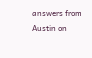answers from Austin on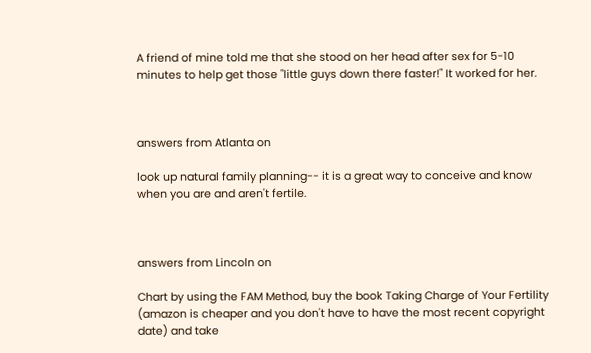A friend of mine told me that she stood on her head after sex for 5-10 minutes to help get those "little guys down there faster!" It worked for her.



answers from Atlanta on

look up natural family planning-- it is a great way to conceive and know when you are and aren't fertile.



answers from Lincoln on

Chart by using the FAM Method, buy the book Taking Charge of Your Fertility (amazon is cheaper and you don't have to have the most recent copyright date) and take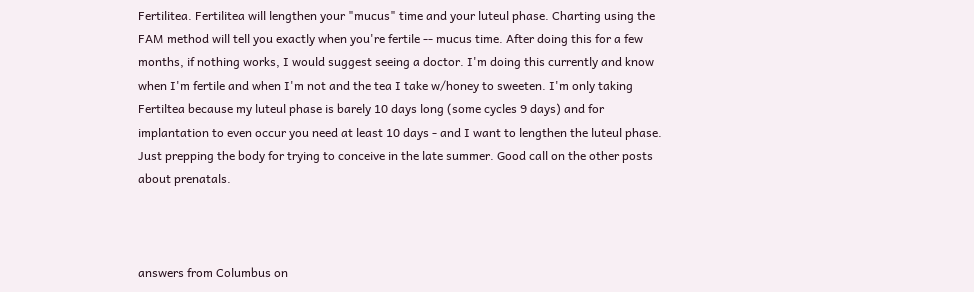Fertilitea. Fertilitea will lengthen your "mucus" time and your luteul phase. Charting using the FAM method will tell you exactly when you're fertile -- mucus time. After doing this for a few months, if nothing works, I would suggest seeing a doctor. I'm doing this currently and know when I'm fertile and when I'm not and the tea I take w/honey to sweeten. I'm only taking Fertiltea because my luteul phase is barely 10 days long (some cycles 9 days) and for implantation to even occur you need at least 10 days - and I want to lengthen the luteul phase. Just prepping the body for trying to conceive in the late summer. Good call on the other posts about prenatals.



answers from Columbus on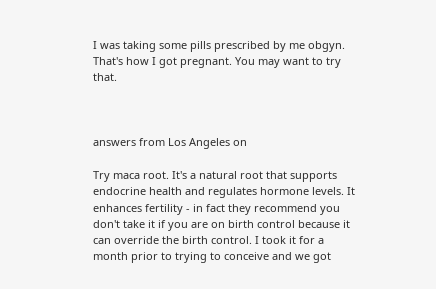I was taking some pills prescribed by me obgyn. That's how I got pregnant. You may want to try that.



answers from Los Angeles on

Try maca root. It's a natural root that supports endocrine health and regulates hormone levels. It enhances fertility - in fact they recommend you don't take it if you are on birth control because it can override the birth control. I took it for a month prior to trying to conceive and we got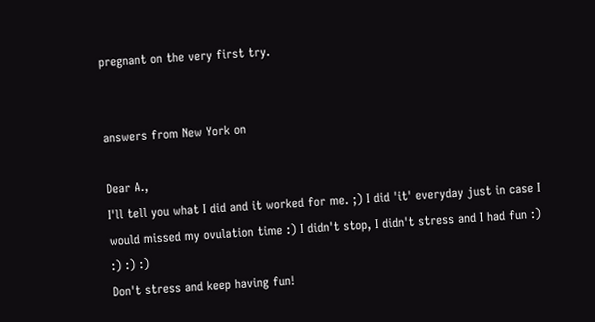pregnant on the very first try.


answers from New York on

Dear A.,
I'll tell you what I did and it worked for me. ;) I did 'it' everyday just in case I would missed my ovulation time :) I didn't stop, I didn't stress and I had fun :)
:) :) :)
Don't stress and keep having fun!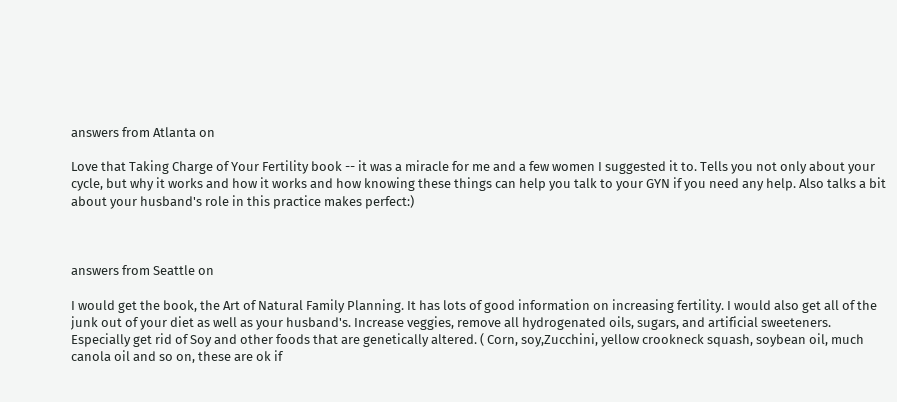answers from Atlanta on

Love that Taking Charge of Your Fertility book -- it was a miracle for me and a few women I suggested it to. Tells you not only about your cycle, but why it works and how it works and how knowing these things can help you talk to your GYN if you need any help. Also talks a bit about your husband's role in this practice makes perfect:)



answers from Seattle on

I would get the book, the Art of Natural Family Planning. It has lots of good information on increasing fertility. I would also get all of the junk out of your diet as well as your husband's. Increase veggies, remove all hydrogenated oils, sugars, and artificial sweeteners. Especially get rid of Soy and other foods that are genetically altered. ( Corn, soy,Zucchini, yellow crookneck squash, soybean oil, much canola oil and so on, these are ok if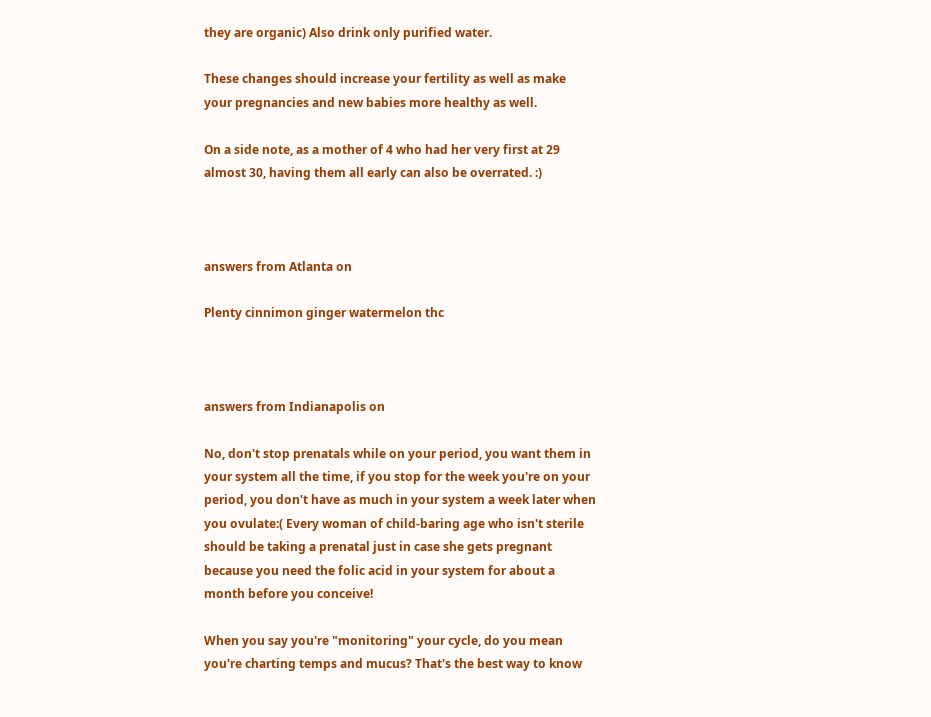they are organic) Also drink only purified water.

These changes should increase your fertility as well as make your pregnancies and new babies more healthy as well.

On a side note, as a mother of 4 who had her very first at 29 almost 30, having them all early can also be overrated. :)



answers from Atlanta on

Plenty cinnimon ginger watermelon thc



answers from Indianapolis on

No, don't stop prenatals while on your period, you want them in your system all the time, if you stop for the week you're on your period, you don't have as much in your system a week later when you ovulate:( Every woman of child-baring age who isn't sterile should be taking a prenatal just in case she gets pregnant because you need the folic acid in your system for about a month before you conceive!

When you say you're "monitoring" your cycle, do you mean you're charting temps and mucus? That's the best way to know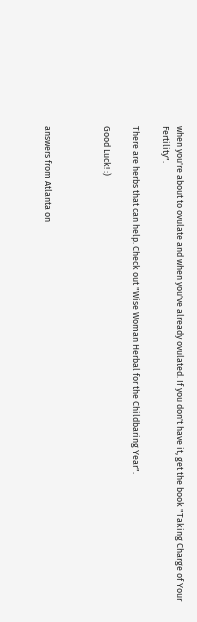when you're about to ovulate and when you've already ovulated. If you don't have it, get the book "Taking Charge of Your Fertility".

There are herbs that can help. Check out "Wise Woman Herbal for the Childbaring Year".

Good Luck! :)



answers from Atlanta on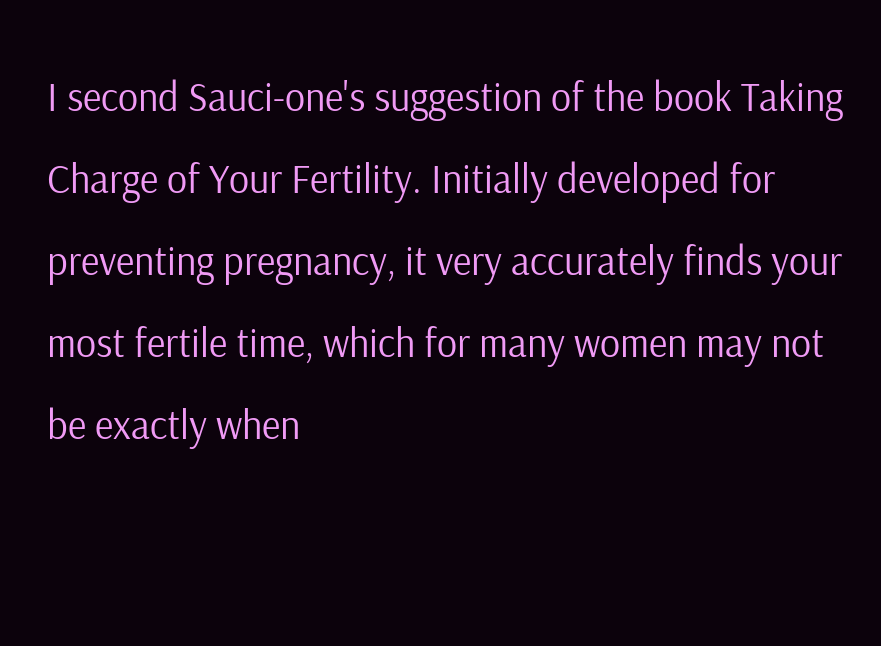I second Sauci-one's suggestion of the book Taking Charge of Your Fertility. Initially developed for preventing pregnancy, it very accurately finds your most fertile time, which for many women may not be exactly when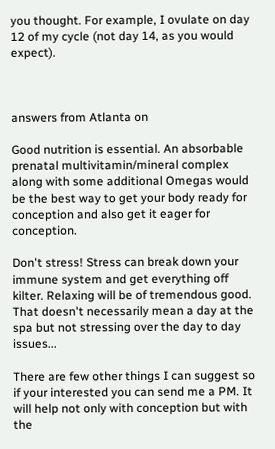you thought. For example, I ovulate on day 12 of my cycle (not day 14, as you would expect).



answers from Atlanta on

Good nutrition is essential. An absorbable prenatal multivitamin/mineral complex along with some additional Omegas would be the best way to get your body ready for conception and also get it eager for conception.

Don't stress! Stress can break down your immune system and get everything off kilter. Relaxing will be of tremendous good. That doesn't necessarily mean a day at the spa but not stressing over the day to day issues...

There are few other things I can suggest so if your interested you can send me a PM. It will help not only with conception but with the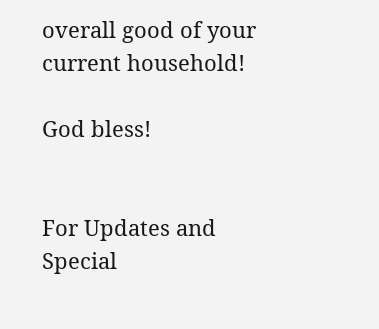overall good of your current household!

God bless!


For Updates and Special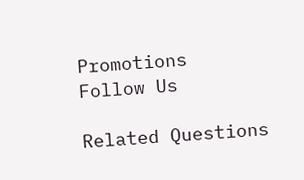Promotions
Follow Us

Related Questions